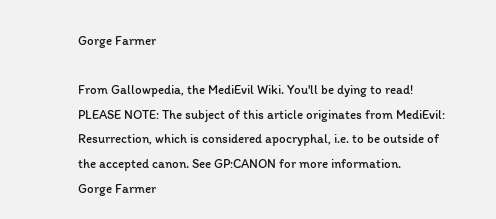Gorge Farmer

From Gallowpedia, the MediEvil Wiki. You'll be dying to read!
PLEASE NOTE: The subject of this article originates from MediEvil: Resurrection, which is considered apocryphal, i.e. to be outside of the accepted canon. See GP:CANON for more information.
Gorge Farmer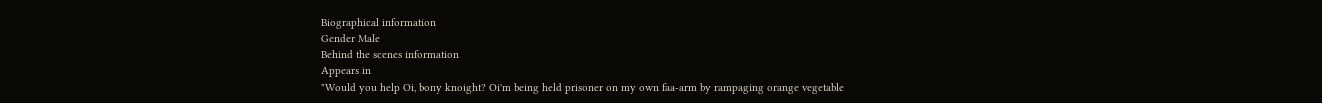Biographical information
Gender Male
Behind the scenes information
Appears in
"Would you help Oi, bony knoight? Oi'm being held prisoner on my own faa-arm by rampaging orange vegetable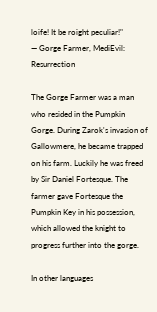loife! It be roight peculiar!"
― Gorge Farmer, MediEvil: Resurrection

The Gorge Farmer was a man who resided in the Pumpkin Gorge. During Zarok's invasion of Gallowmere, he became trapped on his farm. Luckily he was freed by Sir Daniel Fortesque. The farmer gave Fortesque the Pumpkin Key in his possession, which allowed the knight to progress further into the gorge.

In other languages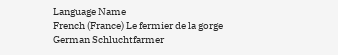Language Name
French (France) Le fermier de la gorge
German Schluchtfarmer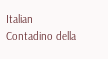Italian Contadino della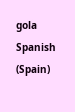gola
Spanish (Spain)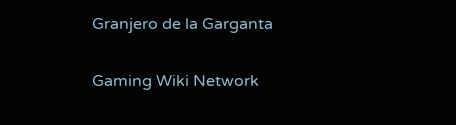Granjero de la Garganta


Gaming Wiki Network